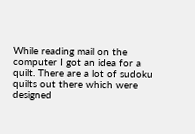While reading mail on the computer I got an idea for a quilt. There are a lot of sudoku quilts out there which were designed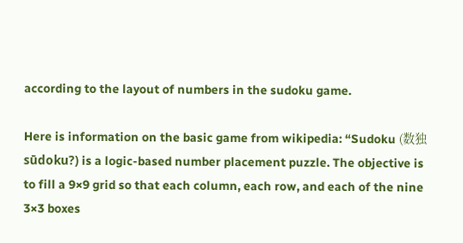according to the layout of numbers in the sudoku game.

Here is information on the basic game from wikipedia: “Sudoku (数独 sūdoku?) is a logic-based number placement puzzle. The objective is to fill a 9×9 grid so that each column, each row, and each of the nine 3×3 boxes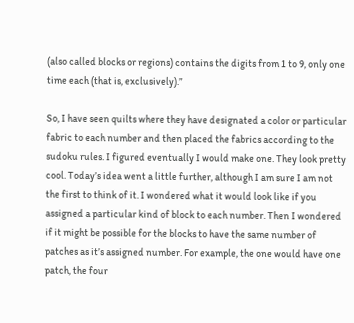(also called blocks or regions) contains the digits from 1 to 9, only one time each (that is, exclusively).”

So, I have seen quilts where they have designated a color or particular fabric to each number and then placed the fabrics according to the sudoku rules. I figured eventually I would make one. They look pretty cool. Today’s idea went a little further, although I am sure I am not the first to think of it. I wondered what it would look like if you assigned a particular kind of block to each number. Then I wondered if it might be possible for the blocks to have the same number of patches as it’s assigned number. For example, the one would have one patch, the four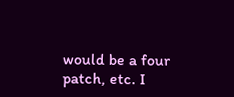would be a four patch, etc. I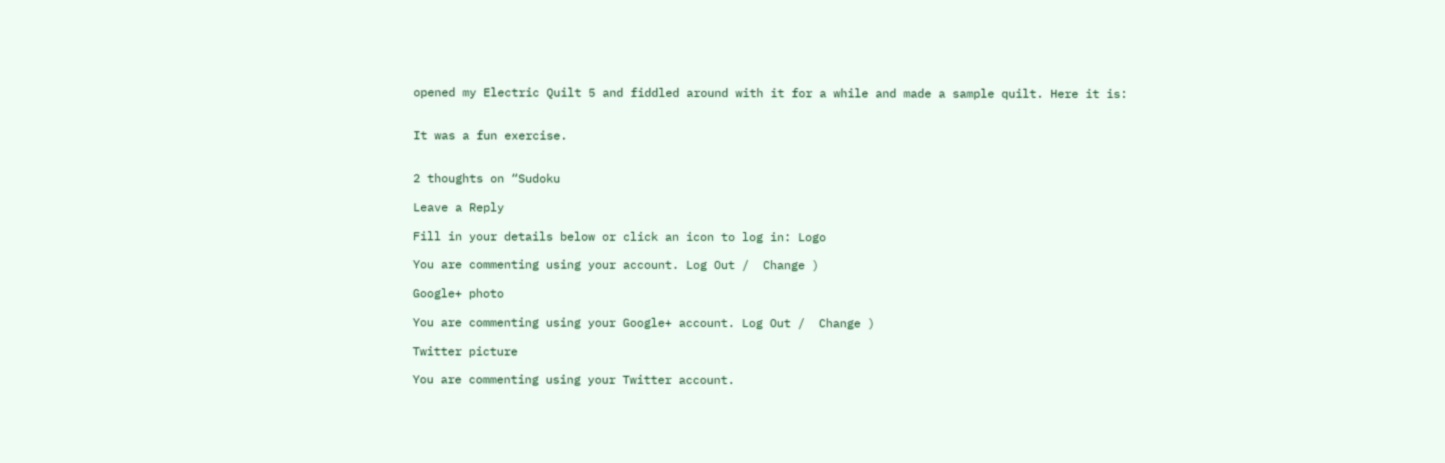opened my Electric Quilt 5 and fiddled around with it for a while and made a sample quilt. Here it is:


It was a fun exercise.


2 thoughts on “Sudoku

Leave a Reply

Fill in your details below or click an icon to log in: Logo

You are commenting using your account. Log Out /  Change )

Google+ photo

You are commenting using your Google+ account. Log Out /  Change )

Twitter picture

You are commenting using your Twitter account.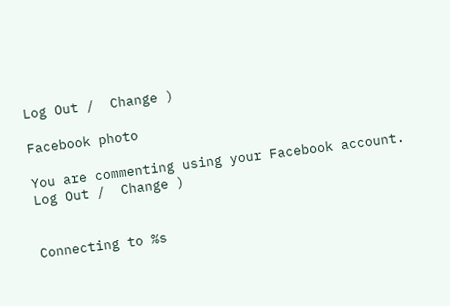Log Out /  Change )

Facebook photo

You are commenting using your Facebook account. Log Out /  Change )


Connecting to %s